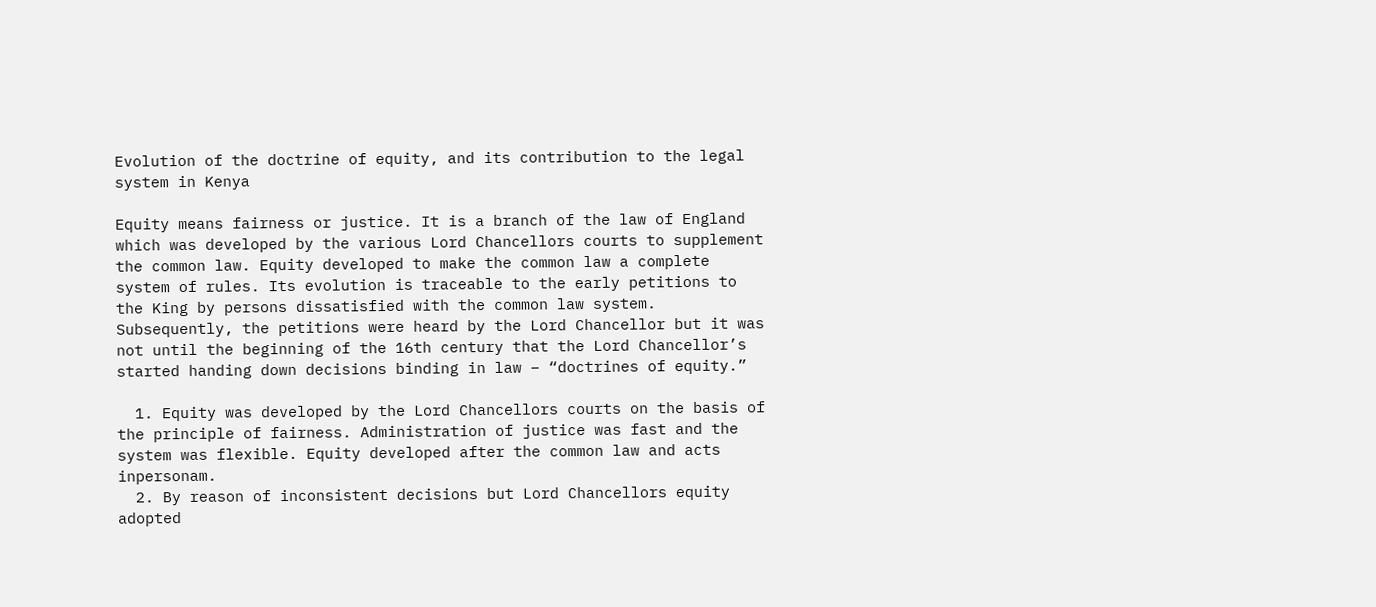Evolution of the doctrine of equity, and its contribution to the legal system in Kenya

Equity means fairness or justice. It is a branch of the law of England which was developed by the various Lord Chancellors courts to supplement the common law. Equity developed to make the common law a complete system of rules. Its evolution is traceable to the early petitions to the King by persons dissatisfied with the common law system. Subsequently, the petitions were heard by the Lord Chancellor but it was not until the beginning of the 16th century that the Lord Chancellor’s started handing down decisions binding in law – “doctrines of equity.”

  1. Equity was developed by the Lord Chancellors courts on the basis of the principle of fairness. Administration of justice was fast and the system was flexible. Equity developed after the common law and acts inpersonam.
  2. By reason of inconsistent decisions but Lord Chancellors equity adopted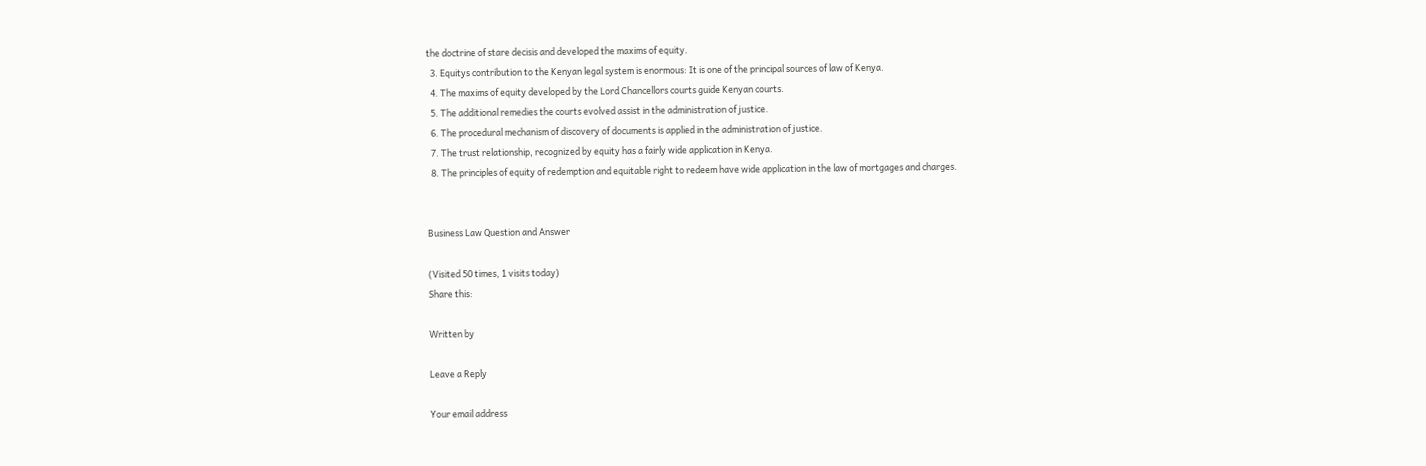the doctrine of stare decisis and developed the maxims of equity.
  3. Equitys contribution to the Kenyan legal system is enormous: It is one of the principal sources of law of Kenya.
  4. The maxims of equity developed by the Lord Chancellors courts guide Kenyan courts.
  5. The additional remedies the courts evolved assist in the administration of justice.
  6. The procedural mechanism of discovery of documents is applied in the administration of justice.
  7. The trust relationship, recognized by equity has a fairly wide application in Kenya.
  8. The principles of equity of redemption and equitable right to redeem have wide application in the law of mortgages and charges.


Business Law Question and Answer

(Visited 50 times, 1 visits today)
Share this:

Written by

Leave a Reply

Your email address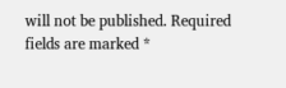will not be published. Required fields are marked *